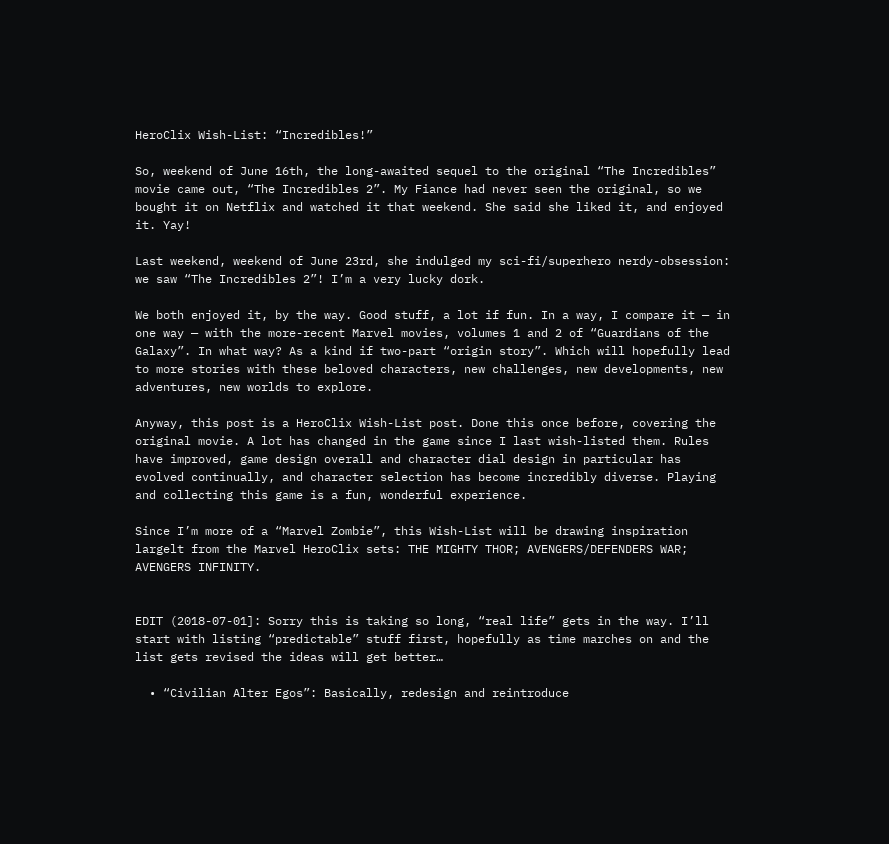HeroClix Wish-List: “Incredibles!”

So, weekend of June 16th, the long-awaited sequel to the original “The Incredibles” movie came out, “The Incredibles 2”. My Fiance had never seen the original, so we bought it on Netflix and watched it that weekend. She said she liked it, and enjoyed it. Yay!

Last weekend, weekend of June 23rd, she indulged my sci-fi/superhero nerdy-obsession: we saw “The Incredibles 2”! I’m a very lucky dork.

We both enjoyed it, by the way. Good stuff, a lot if fun. In a way, I compare it — in one way — with the more-recent Marvel movies, volumes 1 and 2 of “Guardians of the Galaxy”. In what way? As a kind if two-part “origin story”. Which will hopefully lead to more stories with these beloved characters, new challenges, new developments, new adventures, new worlds to explore.

Anyway, this post is a HeroClix Wish-List post. Done this once before, covering the original movie. A lot has changed in the game since I last wish-listed them. Rules have improved, game design overall and character dial design in particular has evolved continually, and character selection has become incredibly diverse. Playing and collecting this game is a fun, wonderful experience.

Since I’m more of a “Marvel Zombie”, this Wish-List will be drawing inspiration largelt from the Marvel HeroClix sets: THE MIGHTY THOR; AVENGERS/DEFENDERS WAR; AVENGERS INFINITY.


EDIT (2018-07-01]: Sorry this is taking so long, “real life” gets in the way. I’ll start with listing “predictable” stuff first, hopefully as time marches on and the list gets revised the ideas will get better…

  • “Civilian Alter Egos”: Basically, redesign and reintroduce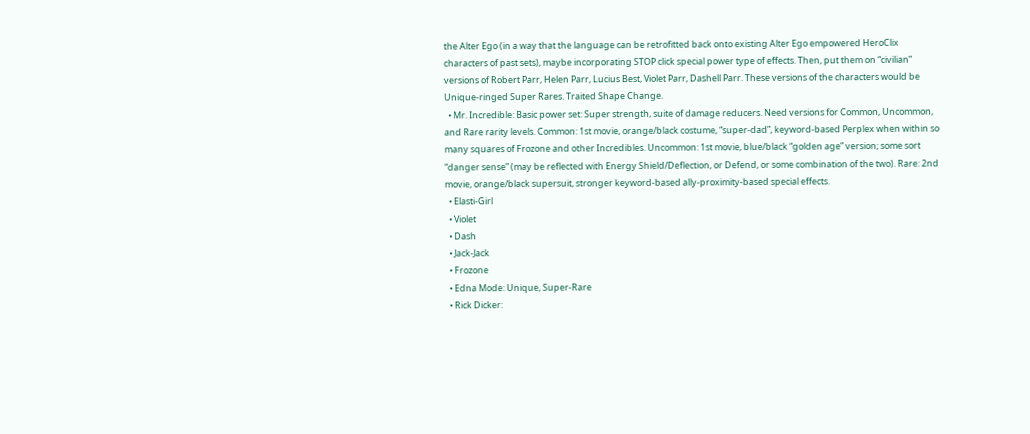the Alter Ego (in a way that the language can be retrofitted back onto existing Alter Ego empowered HeroClix characters of past sets), maybe incorporating STOP click special power type of effects. Then, put them on “civilian” versions of Robert Parr, Helen Parr, Lucius Best, Violet Parr, Dashell Parr. These versions of the characters would be Unique-ringed Super Rares. Traited Shape Change.
  • Mr. Incredible: Basic power set: Super strength, suite of damage reducers. Need versions for Common, Uncommon, and Rare rarity levels. Common: 1st movie, orange/black costume, “super-dad”, keyword-based Perplex when within so many squares of Frozone and other Incredibles. Uncommon: 1st movie, blue/black “golden age” version; some sort “danger sense” (may be reflected with Energy Shield/Deflection, or Defend, or some combination of the two). Rare: 2nd movie, orange/black supersuit, stronger keyword-based ally-proximity-based special effects.
  • Elasti-Girl
  • Violet
  • Dash
  • Jack-Jack
  • Frozone
  • Edna Mode: Unique, Super-Rare
  • Rick Dicker: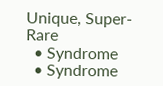Unique, Super-Rare
  • Syndrome
  • Syndrome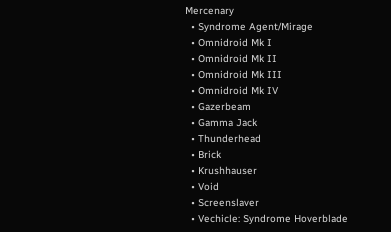Mercenary
  • Syndrome Agent/Mirage
  • Omnidroid Mk I
  • Omnidroid Mk II
  • Omnidroid Mk III
  • Omnidroid Mk IV
  • Gazerbeam
  • Gamma Jack
  • Thunderhead
  • Brick
  • Krushhauser
  • Void
  • Screenslaver
  • Vechicle: Syndrome Hoverblade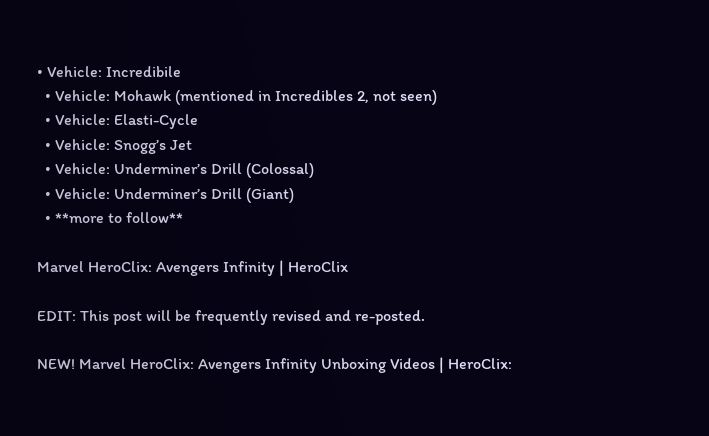• Vehicle: Incredibile
  • Vehicle: Mohawk (mentioned in Incredibles 2, not seen)
  • Vehicle: Elasti-Cycle
  • Vehicle: Snogg’s Jet
  • Vehicle: Underminer’s Drill (Colossal)
  • Vehicle: Underminer’s Drill (Giant)
  • **more to follow**

Marvel HeroClix: Avengers Infinity | HeroClix

EDIT: This post will be frequently revised and re-posted.

NEW! Marvel HeroClix: Avengers Infinity Unboxing Videos | HeroClix: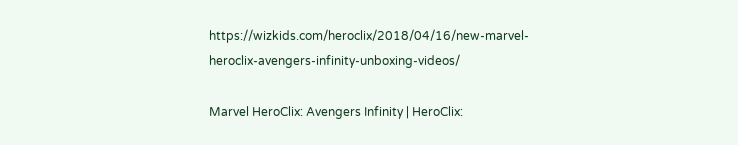https://wizkids.com/heroclix/2018/04/16/new-marvel-heroclix-avengers-infinity-unboxing-videos/

Marvel HeroClix: Avengers Infinity | HeroClix: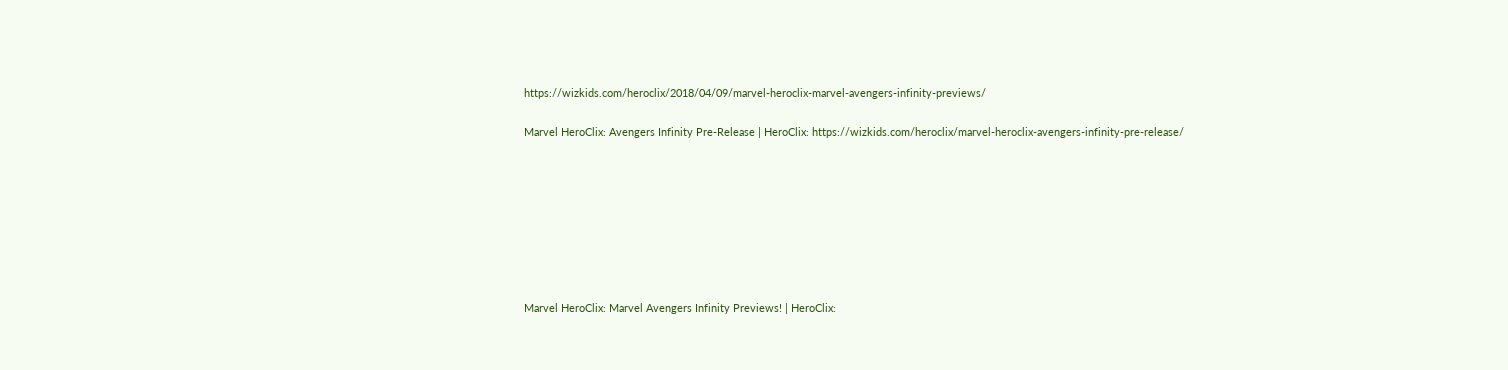https://wizkids.com/heroclix/2018/04/09/marvel-heroclix-marvel-avengers-infinity-previews/

Marvel HeroClix: Avengers Infinity Pre-Release | HeroClix: https://wizkids.com/heroclix/marvel-heroclix-avengers-infinity-pre-release/








Marvel HeroClix: Marvel Avengers Infinity Previews! | HeroClix: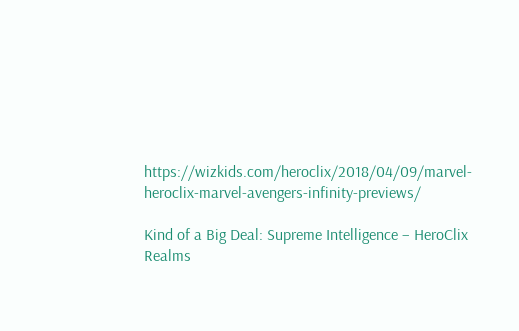https://wizkids.com/heroclix/2018/04/09/marvel-heroclix-marvel-avengers-infinity-previews/

Kind of a Big Deal: Supreme Intelligence – HeroClix Realms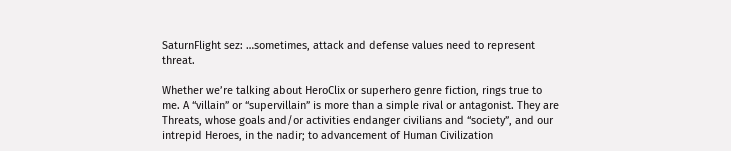SaturnFlight sez: …sometimes, attack and defense values need to represent threat.

Whether we’re talking about HeroClix or superhero genre fiction, rings true to me. A “villain” or “supervillain” is more than a simple rival or antagonist. They are Threats, whose goals and/or activities endanger civilians and “society”, and our intrepid Heroes, in the nadir; to advancement of Human Civilization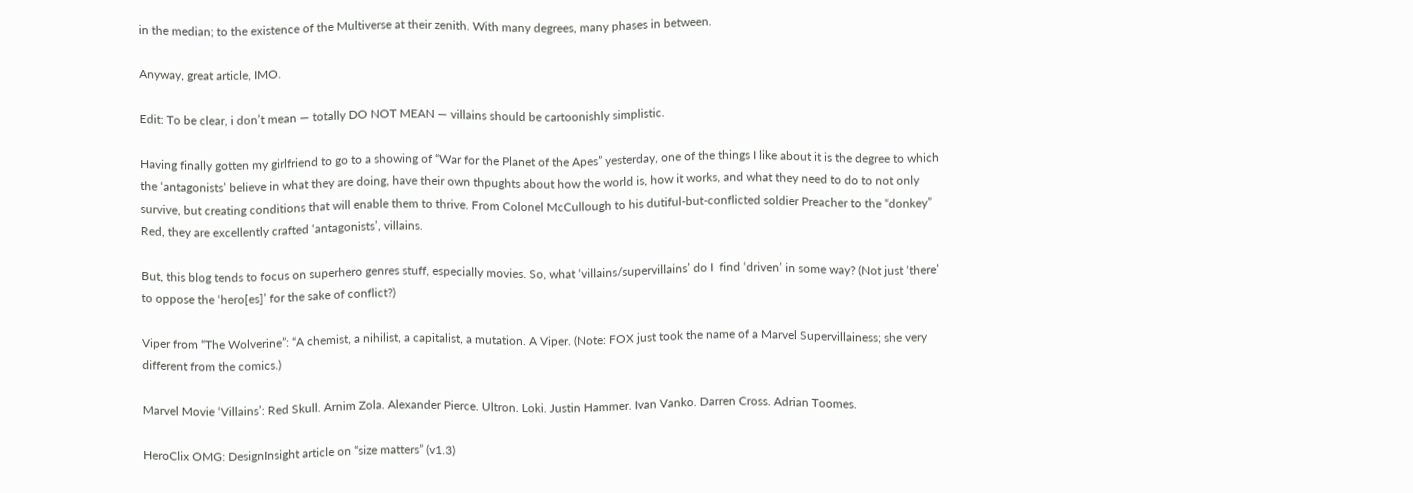in the median; to the existence of the Multiverse at their zenith. With many degrees, many phases in between.

Anyway, great article, IMO.

Edit: To be clear, i don’t mean — totally DO NOT MEAN — villains should be cartoonishly simplistic.

Having finally gotten my girlfriend to go to a showing of “War for the Planet of the Apes” yesterday, one of the things I like about it is the degree to which the ‘antagonists’ believe in what they are doing, have their own thpughts about how the world is, how it works, and what they need to do to not only survive, but creating conditions that will enable them to thrive. From Colonel McCullough to his dutiful-but-conflicted soldier Preacher to the “donkey” Red, they are excellently crafted ‘antagonists’, villains.

But, this blog tends to focus on superhero genres stuff, especially movies. So, what ‘villains/supervillains’ do I  find ‘driven’ in some way? (Not just ‘there’ to oppose the ‘hero[es]’ for the sake of conflict?)

Viper from “The Wolverine”: “A chemist, a nihilist, a capitalist, a mutation. A Viper. (Note: FOX just took the name of a Marvel Supervillainess; she very different from the comics.)

Marvel Movie ‘Villains’: Red Skull. Arnim Zola. Alexander Pierce. Ultron. Loki. Justin Hammer. Ivan Vanko. Darren Cross. Adrian Toomes.

HeroClix OMG: DesignInsight article on “size matters” (v1.3)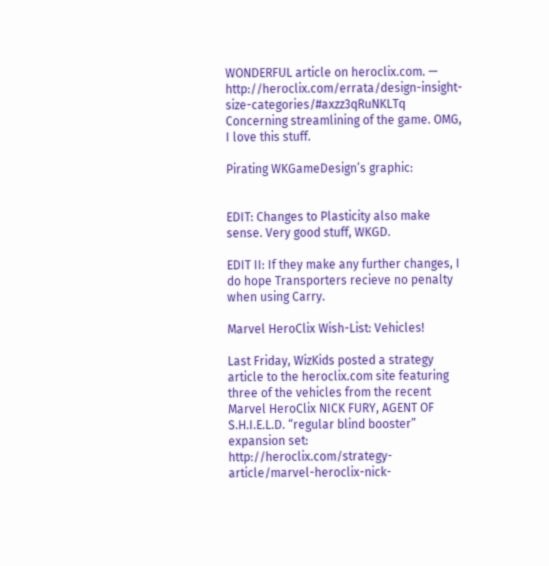WONDERFUL article on heroclix.com. — http://heroclix.com/errata/design-insight-size-categories/#axzz3qRuNKLTq  Concerning streamlining of the game. OMG, I love this stuff.

Pirating WKGameDesign’s graphic:


EDIT: Changes to Plasticity also make sense. Very good stuff, WKGD.

EDIT II: If they make any further changes, I do hope Transporters recieve no penalty when using Carry.

Marvel HeroClix Wish-List: Vehicles!

Last Friday, WizKids posted a strategy article to the heroclix.com site featuring three of the vehicles from the recent Marvel HeroClix NICK FURY, AGENT OF S.H.I.E.L.D. “regular blind booster” expansion set:
http://heroclix.com/strategy-article/marvel-heroclix-nick-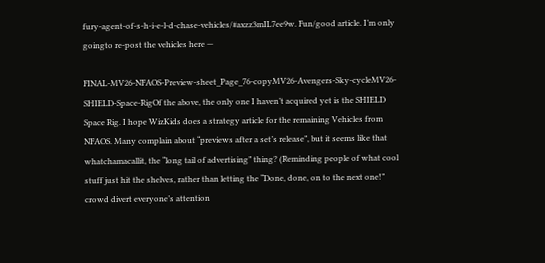fury-agent-of-s-h-i-e-l-d-chase-vehicles/#axzz3mIL7ee9w. Fun/good article. I’m only goingto re-post the vehicles here —

FINAL-MV26-NFAOS-Preview-sheet_Page_76-copyMV26-Avengers-Sky-cycleMV26-SHIELD-Space-RigOf the above, the only one I haven’t acquired yet is the SHIELD Space Rig. I hope WizKids does a strategy article for the remaining Vehicles from NFAOS. Many complain about “previews after a set’s release”, but it seems like that whatchamacallit, the “long tail of advertising” thing? (Reminding people of what cool stuff just hit the shelves, rather than letting the “Done, done, on to the next one!” crowd divert everyone’s attention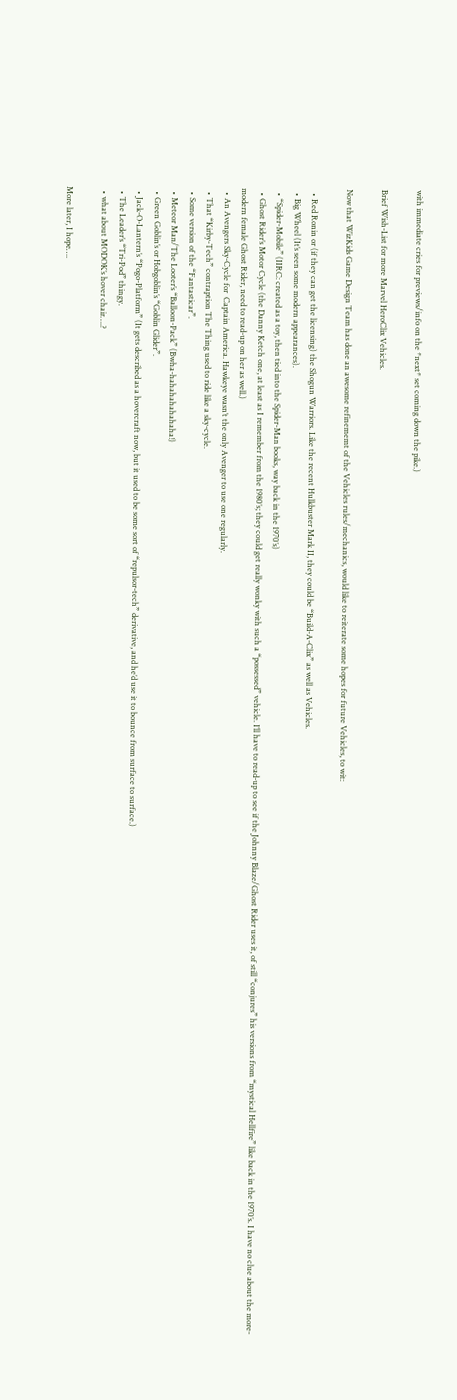with immediate cries for previews/info on the *next* set coming down the pike.)

Brief Wish-List for more Marvel HeroClix Vehicles.

Now that WizKids Game Design Team has done an awesome refinememt of the Vehicles rules/mechanics, would like to reiterate some hopes for future Vehicles, to wit:

  • Red Ronin or (if they can get the licensing) the Shogun Warriors. Like the recent Hulkbuster Mark II, they could be “Build-A-Clix” as well as Vehicles.
  • Big Wheel (It’s seen some modern appearances).
  • “Spider-Mobile” (IIRC: created as a toy, then tied into the Spider-Man books, way back in the 1970’s)
  • Ghost Rider’s Motor Cycle (the Danny Ketch one, at least as I remember from the 1980’s; they could get really wonky with such a “possessed” vehicle. I’ll have to read-up to see if the Johnny Blaze/Ghost Rider uses it, of still “conjures” his versions from “mystical Hellfire” like back in the 1970’s. I have no clue about the more-modern female Ghost Rider, need to read-up on her as well.)
  • An Avengers Sky-Cycle for  Captain America. Hawkeye wasn’t the only Avenger to use one regularly.
  • That “Kirby-Tech” contraption The Thing used to ride like a sky-cycle.
  • Some version of the “Fantasticar”.
  • Meteor Man/The Looter’s “Balloon-Pack” (Bwha-hahahahahahaha!)
  • Green Goblin’s or Hobgoblin’s “Goblin Glider”.
  • Jack-O-Lantern’s “Pogo-Platform” (It gets described as a hovercraft now, but it used to be some sort of “repulsor-tech” derivative, and he’d use it to bounce from surface to surface.)
  • The Leader’s “Tri-Pod” thingy.
  • what about MODOK’s hover chair….?

More later, I hope….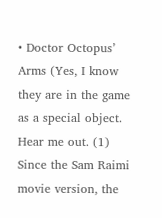• Doctor Octopus’ Arms (Yes, I know they are in the game as a special object. Hear me out. (1) Since the Sam Raimi movie version, the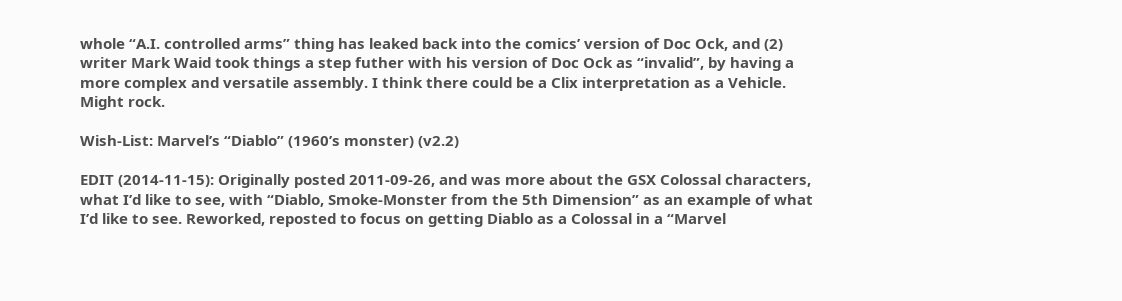whole “A.I. controlled arms” thing has leaked back into the comics’ version of Doc Ock, and (2) writer Mark Waid took things a step futher with his version of Doc Ock as “invalid”, by having a more complex and versatile assembly. I think there could be a Clix interpretation as a Vehicle. Might rock.

Wish-List: Marvel’s “Diablo” (1960’s monster) (v2.2)

EDIT (2014-11-15): Originally posted 2011-09-26, and was more about the GSX Colossal characters, what I’d like to see, with “Diablo, Smoke-Monster from the 5th Dimension” as an example of what I’d like to see. Reworked, reposted to focus on getting Diablo as a Colossal in a “Marvel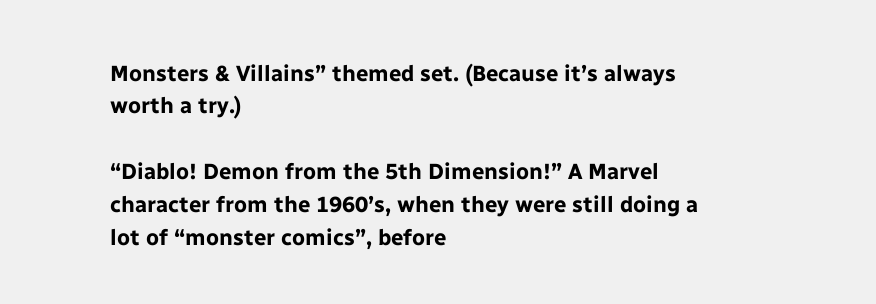Monsters & Villains” themed set. (Because it’s always worth a try.)

“Diablo! Demon from the 5th Dimension!” A Marvel character from the 1960’s, when they were still doing a lot of “monster comics”, before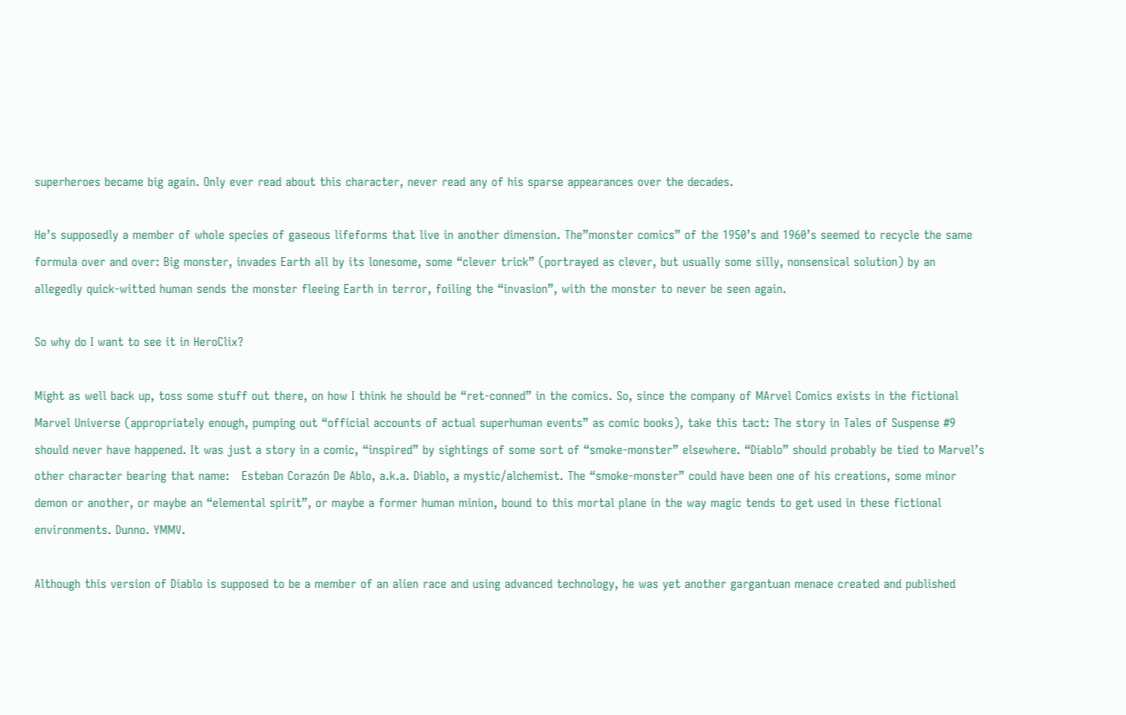superheroes became big again. Only ever read about this character, never read any of his sparse appearances over the decades.

He’s supposedly a member of whole species of gaseous lifeforms that live in another dimension. The”monster comics” of the 1950’s and 1960’s seemed to recycle the same formula over and over: Big monster, invades Earth all by its lonesome, some “clever trick” (portrayed as clever, but usually some silly, nonsensical solution) by an allegedly quick-witted human sends the monster fleeing Earth in terror, foiling the “invasion”, with the monster to never be seen again.

So why do I want to see it in HeroClix?

Might as well back up, toss some stuff out there, on how I think he should be “ret-conned” in the comics. So, since the company of MArvel Comics exists in the fictional Marvel Universe (appropriately enough, pumping out “official accounts of actual superhuman events” as comic books), take this tact: The story in Tales of Suspense #9 should never have happened. It was just a story in a comic, “inspired” by sightings of some sort of “smoke-monster” elsewhere. “Diablo” should probably be tied to Marvel’s other character bearing that name:   Esteban Corazón De Ablo, a.k.a. Diablo, a mystic/alchemist. The “smoke-monster” could have been one of his creations, some minor demon or another, or maybe an “elemental spirit”, or maybe a former human minion, bound to this mortal plane in the way magic tends to get used in these fictional environments. Dunno. YMMV.

Although this version of Diablo is supposed to be a member of an alien race and using advanced technology, he was yet another gargantuan menace created and published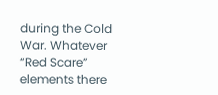during the Cold War. Whatever “Red Scare” elements there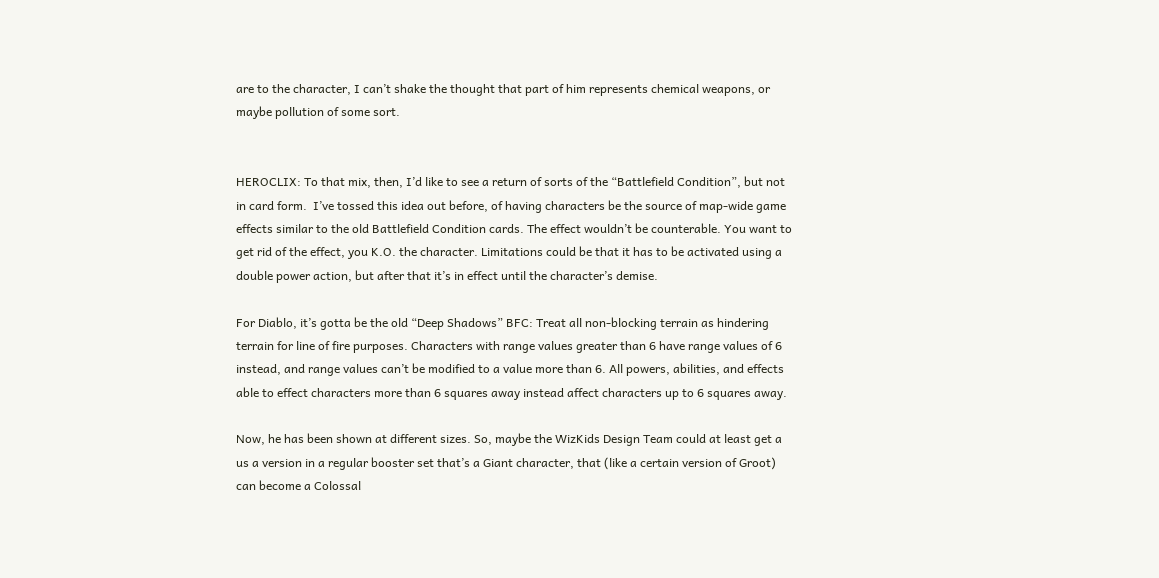are to the character, I can’t shake the thought that part of him represents chemical weapons, or maybe pollution of some sort.


HEROCLIX: To that mix, then, I’d like to see a return of sorts of the “Battlefield Condition”, but not in card form.  I’ve tossed this idea out before, of having characters be the source of map-wide game effects similar to the old Battlefield Condition cards. The effect wouldn’t be counterable. You want to get rid of the effect, you K.O. the character. Limitations could be that it has to be activated using a double power action, but after that it’s in effect until the character’s demise.

For Diablo, it’s gotta be the old “Deep Shadows” BFC: Treat all non-blocking terrain as hindering terrain for line of fire purposes. Characters with range values greater than 6 have range values of 6 instead, and range values can’t be modified to a value more than 6. All powers, abilities, and effects able to effect characters more than 6 squares away instead affect characters up to 6 squares away.

Now, he has been shown at different sizes. So, maybe the WizKids Design Team could at least get a us a version in a regular booster set that’s a Giant character, that (like a certain version of Groot) can become a Colossal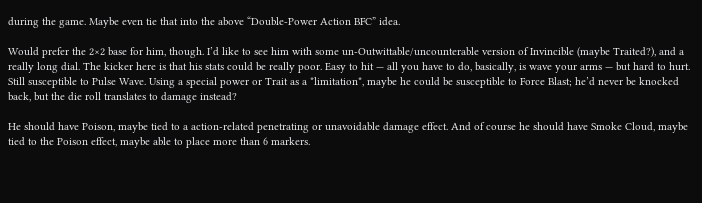during the game. Maybe even tie that into the above “Double-Power Action BFC” idea.

Would prefer the 2×2 base for him, though. I’d like to see him with some un-Outwittable/uncounterable version of Invincible (maybe Traited?), and a really long dial. The kicker here is that his stats could be really poor. Easy to hit — all you have to do, basically, is wave your arms — but hard to hurt. Still susceptible to Pulse Wave. Using a special power or Trait as a *limitation*, maybe he could be susceptible to Force Blast; he’d never be knocked back, but the die roll translates to damage instead?

He should have Poison, maybe tied to a action-related penetrating or unavoidable damage effect. And of course he should have Smoke Cloud, maybe tied to the Poison effect, maybe able to place more than 6 markers.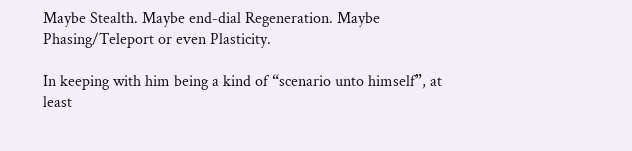Maybe Stealth. Maybe end-dial Regeneration. Maybe Phasing/Teleport or even Plasticity.

In keeping with him being a kind of “scenario unto himself”, at least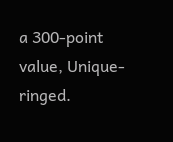a 300-point value, Unique-ringed.